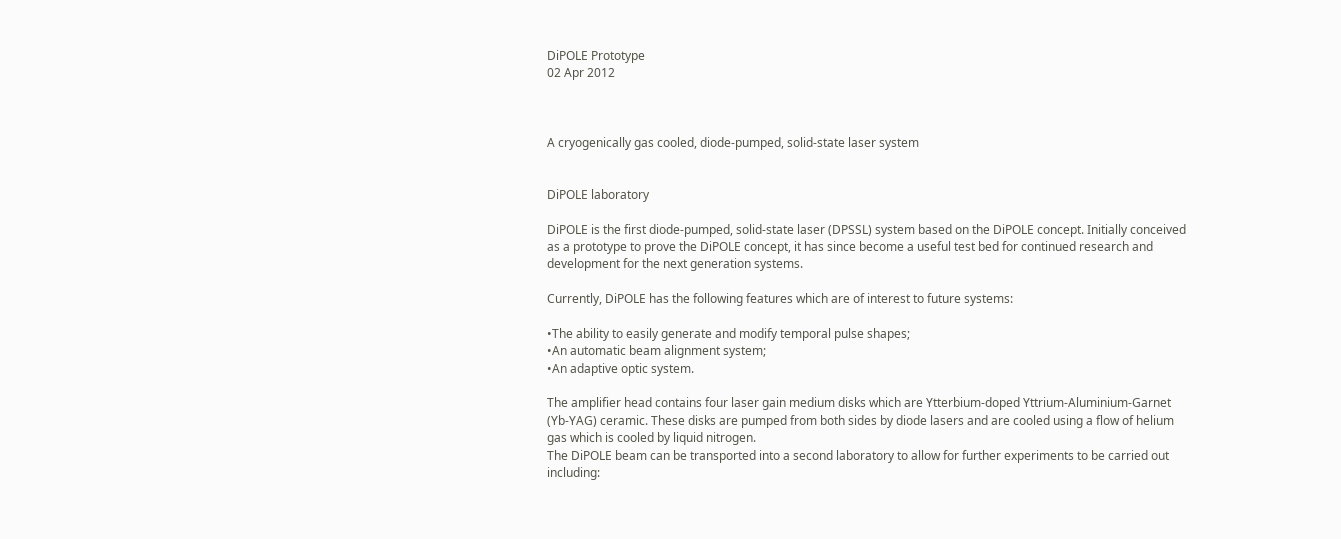DiPOLE Prototype
02 Apr 2012



A cryogenically gas cooled, diode-pumped, solid-state laser system


DiPOLE laboratory

DiPOLE is the first diode-pumped, solid-state laser (DPSSL) system based on the DiPOLE concept. Initially conceived as a prototype to prove the DiPOLE concept, it has since become a useful test bed for continued research and development for the next generation systems.

Currently, DiPOLE has the following features which are of interest to future systems:

•The ability to easily generate and modify temporal pulse shapes;
•An automatic beam alignment system;
•An adaptive optic system.

The amplifier head contains four laser gain medium disks which are Ytterbium-doped Yttrium-Aluminium-Garnet (Yb-YAG) ceramic. These disks are pumped from both sides by diode lasers and are cooled using a flow of helium gas which is cooled by liquid nitrogen.
The DiPOLE beam can be transported into a second laboratory to allow for further experiments to be carried out including: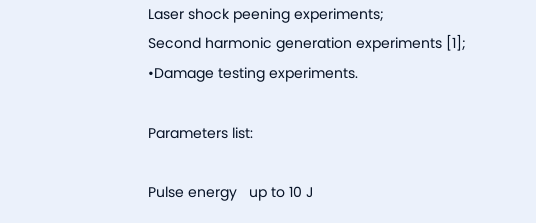Laser shock peening experiments;
Second harmonic generation experiments [1];
•Damage testing experiments.

Parameters list:

Pulse energy   up to 10 J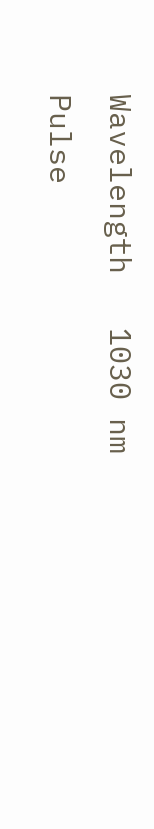Wavelength   1030 nm
Pulse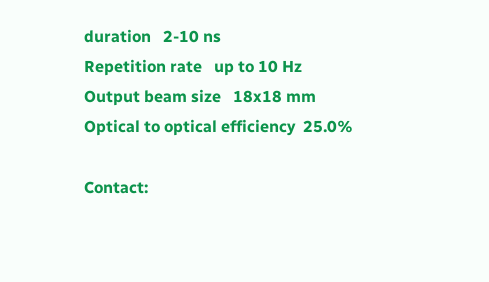duration   2-10 ns
Repetition rate   up to 10 Hz
Output beam size   18x18 mm
Optical to optical efficiency  25.0%

Contact: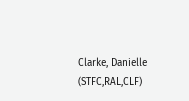Clarke, Danielle (STFC,RAL,CLF)